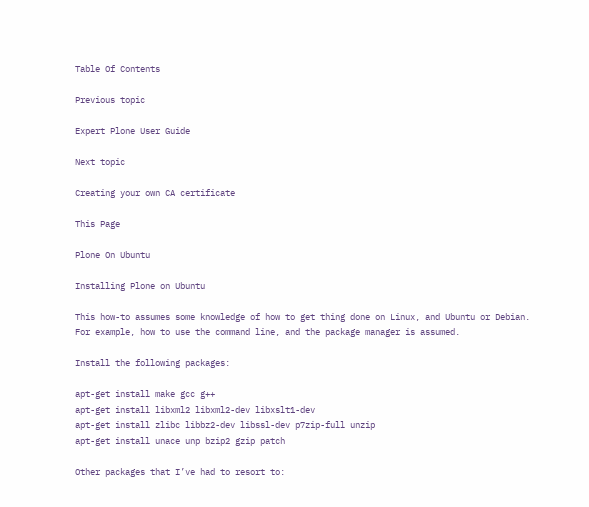Table Of Contents

Previous topic

Expert Plone User Guide

Next topic

Creating your own CA certificate

This Page

Plone On Ubuntu

Installing Plone on Ubuntu

This how-to assumes some knowledge of how to get thing done on Linux, and Ubuntu or Debian. For example, how to use the command line, and the package manager is assumed.

Install the following packages:

apt-get install make gcc g++
apt-get install libxml2 libxml2-dev libxslt1-dev
apt-get install zlibc libbz2-dev libssl-dev p7zip-full unzip
apt-get install unace unp bzip2 gzip patch

Other packages that I’ve had to resort to: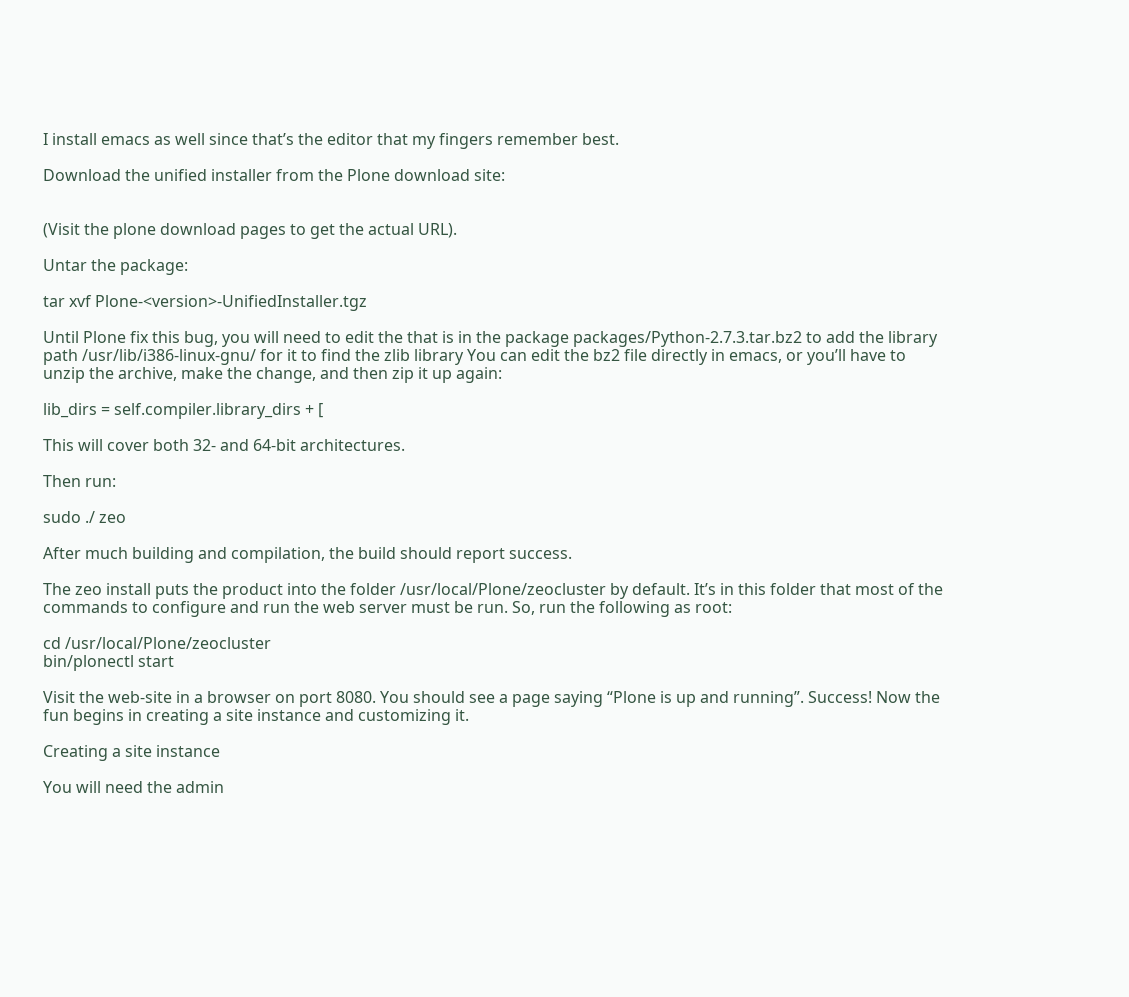I install emacs as well since that’s the editor that my fingers remember best.

Download the unified installer from the Plone download site:


(Visit the plone download pages to get the actual URL).

Untar the package:

tar xvf Plone-<version>-UnifiedInstaller.tgz

Until Plone fix this bug, you will need to edit the that is in the package packages/Python-2.7.3.tar.bz2 to add the library path /usr/lib/i386-linux-gnu/ for it to find the zlib library You can edit the bz2 file directly in emacs, or you’ll have to unzip the archive, make the change, and then zip it up again:

lib_dirs = self.compiler.library_dirs + [

This will cover both 32- and 64-bit architectures.

Then run:

sudo ./ zeo

After much building and compilation, the build should report success.

The zeo install puts the product into the folder /usr/local/Plone/zeocluster by default. It’s in this folder that most of the commands to configure and run the web server must be run. So, run the following as root:

cd /usr/local/Plone/zeocluster
bin/plonectl start

Visit the web-site in a browser on port 8080. You should see a page saying “Plone is up and running”. Success! Now the fun begins in creating a site instance and customizing it.

Creating a site instance

You will need the admin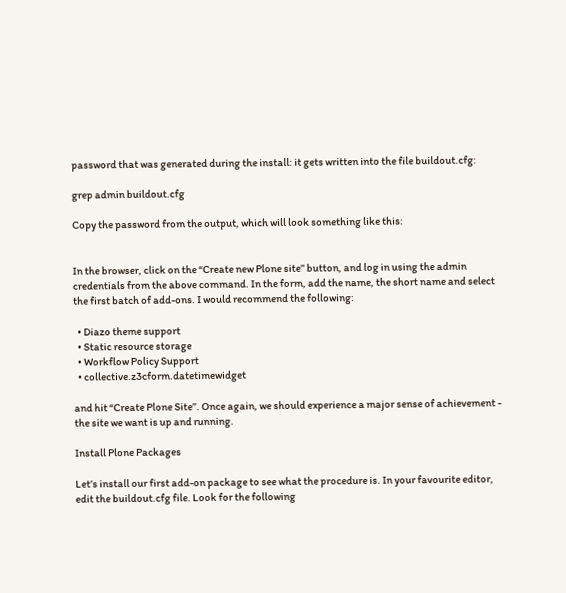password that was generated during the install: it gets written into the file buildout.cfg:

grep admin buildout.cfg

Copy the password from the output, which will look something like this:


In the browser, click on the “Create new Plone site” button, and log in using the admin credentials from the above command. In the form, add the name, the short name and select the first batch of add-ons. I would recommend the following:

  • Diazo theme support
  • Static resource storage
  • Workflow Policy Support
  • collective.z3cform.datetimewidget

and hit “Create Plone Site”. Once again, we should experience a major sense of achievement - the site we want is up and running.

Install Plone Packages

Let’s install our first add-on package to see what the procedure is. In your favourite editor, edit the buildout.cfg file. Look for the following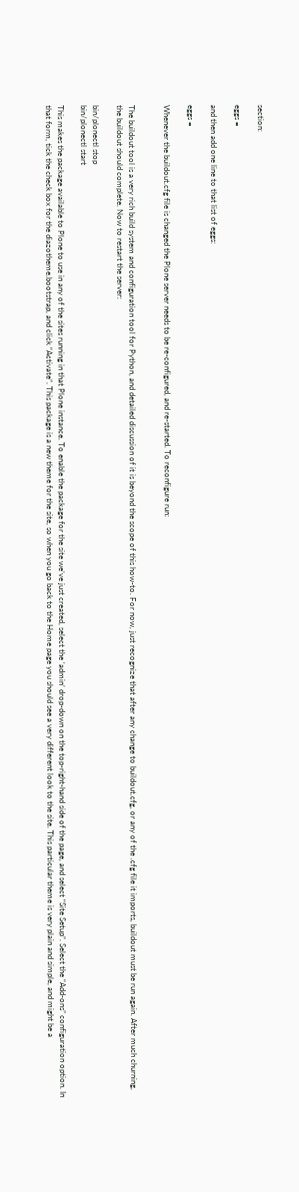section:

eggs =

and then add one line to that list of eggs:

eggs =

Whenever the buildout.cfg file is changed the Plone server needs to be re-configured, and re-started. To reconfigure run:


The buildout tool is a very rich build system and configuration tool for Python, and detailed discussion of it is beyond the scope of this how-to. For now, just recognize that after any change to buildout.cfg, or any of the .cfg file it imports, buildout must be run again. After much churning, the buildout should complete. Now to restart the server:

bin/plonectl stop
bin/plonectl start

This makes the package available to Plone to use in any of the sites running in that Plone instance. To enable the package for the site we’ve just created, select the ‘admin’ drop-down on the top-right-hand side of the page, and select “Site Setup”. Select the “Add-ons” configuration option. In that form, tick the check box for the diazotheme.bootstrap, and click “Activate”. This package is a new theme for the site, so when you go back to the Home page you should see a very different look to the site. This particular theme is very plain and simple, and might be a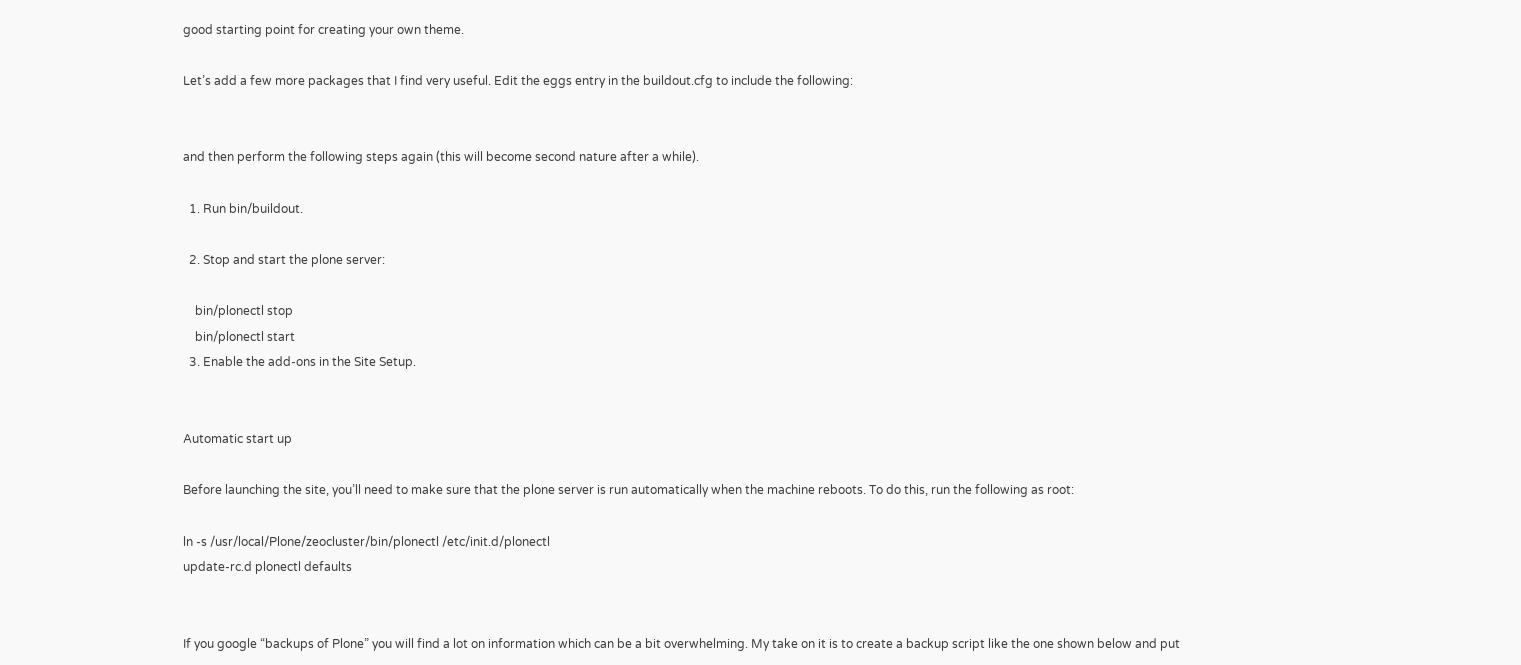good starting point for creating your own theme.

Let’s add a few more packages that I find very useful. Edit the eggs entry in the buildout.cfg to include the following:


and then perform the following steps again (this will become second nature after a while).

  1. Run bin/buildout.

  2. Stop and start the plone server:

    bin/plonectl stop
    bin/plonectl start
  3. Enable the add-ons in the Site Setup.


Automatic start up

Before launching the site, you’ll need to make sure that the plone server is run automatically when the machine reboots. To do this, run the following as root:

ln -s /usr/local/Plone/zeocluster/bin/plonectl /etc/init.d/plonectl
update-rc.d plonectl defaults


If you google “backups of Plone” you will find a lot on information which can be a bit overwhelming. My take on it is to create a backup script like the one shown below and put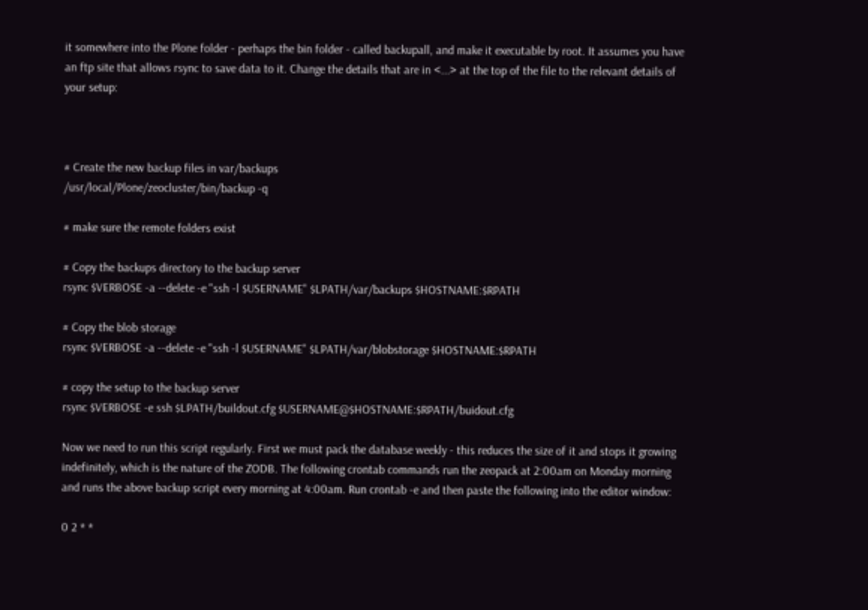it somewhere into the Plone folder - perhaps the bin folder - called backupall, and make it executable by root. It assumes you have an ftp site that allows rsync to save data to it. Change the details that are in <...> at the top of the file to the relevant details of your setup:



# Create the new backup files in var/backups
/usr/local/Plone/zeocluster/bin/backup -q

# make sure the remote folders exist

# Copy the backups directory to the backup server
rsync $VERBOSE -a --delete -e "ssh -l $USERNAME" $LPATH/var/backups $HOSTNAME:$RPATH

# Copy the blob storage
rsync $VERBOSE -a --delete -e "ssh -l $USERNAME" $LPATH/var/blobstorage $HOSTNAME:$RPATH

# copy the setup to the backup server
rsync $VERBOSE -e ssh $LPATH/buildout.cfg $USERNAME@$HOSTNAME:$RPATH/buidout.cfg

Now we need to run this script regularly. First we must pack the database weekly - this reduces the size of it and stops it growing indefinitely, which is the nature of the ZODB. The following crontab commands run the zeopack at 2:00am on Monday morning and runs the above backup script every morning at 4:00am. Run crontab -e and then paste the following into the editor window:

0 2 * *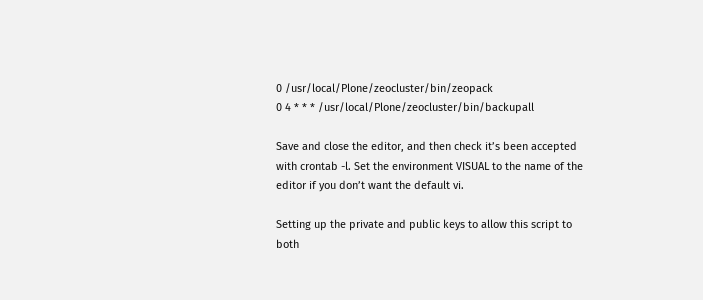0 /usr/local/Plone/zeocluster/bin/zeopack
0 4 * * * /usr/local/Plone/zeocluster/bin/backupall

Save and close the editor, and then check it’s been accepted with crontab -l. Set the environment VISUAL to the name of the editor if you don’t want the default vi.

Setting up the private and public keys to allow this script to both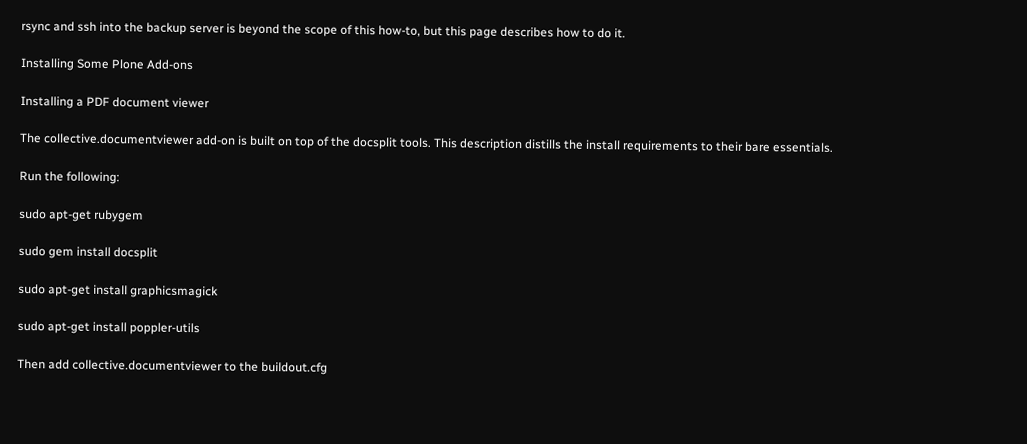rsync and ssh into the backup server is beyond the scope of this how-to, but this page describes how to do it.

Installing Some Plone Add-ons

Installing a PDF document viewer

The collective.documentviewer add-on is built on top of the docsplit tools. This description distills the install requirements to their bare essentials.

Run the following:

sudo apt-get rubygem

sudo gem install docsplit

sudo apt-get install graphicsmagick

sudo apt-get install poppler-utils

Then add collective.documentviewer to the buildout.cfg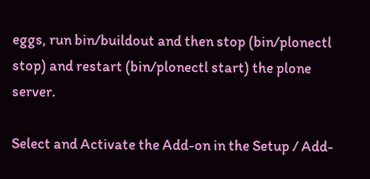eggs, run bin/buildout and then stop (bin/plonectl stop) and restart (bin/plonectl start) the plone server.

Select and Activate the Add-on in the Setup / Add-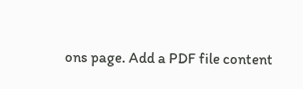ons page. Add a PDF file content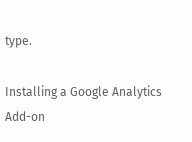type.

Installing a Google Analytics Add-on